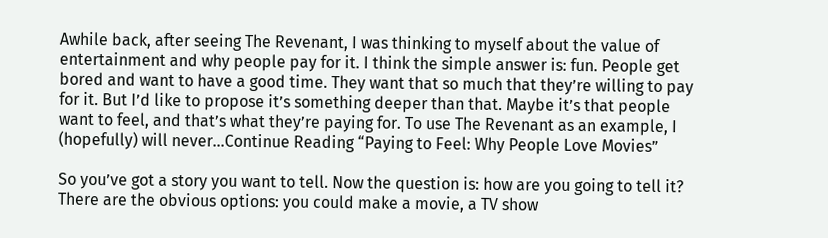Awhile back, after seeing The Revenant, I was thinking to myself about the value of entertainment and why people pay for it. I think the simple answer is: fun. People get bored and want to have a good time. They want that so much that they’re willing to pay for it. But I’d like to propose it’s something deeper than that. Maybe it’s that people want to feel, and that’s what they’re paying for. To use The Revenant as an example, I (hopefully) will never…Continue Reading “Paying to Feel: Why People Love Movies”

So you’ve got a story you want to tell. Now the question is: how are you going to tell it? There are the obvious options: you could make a movie, a TV show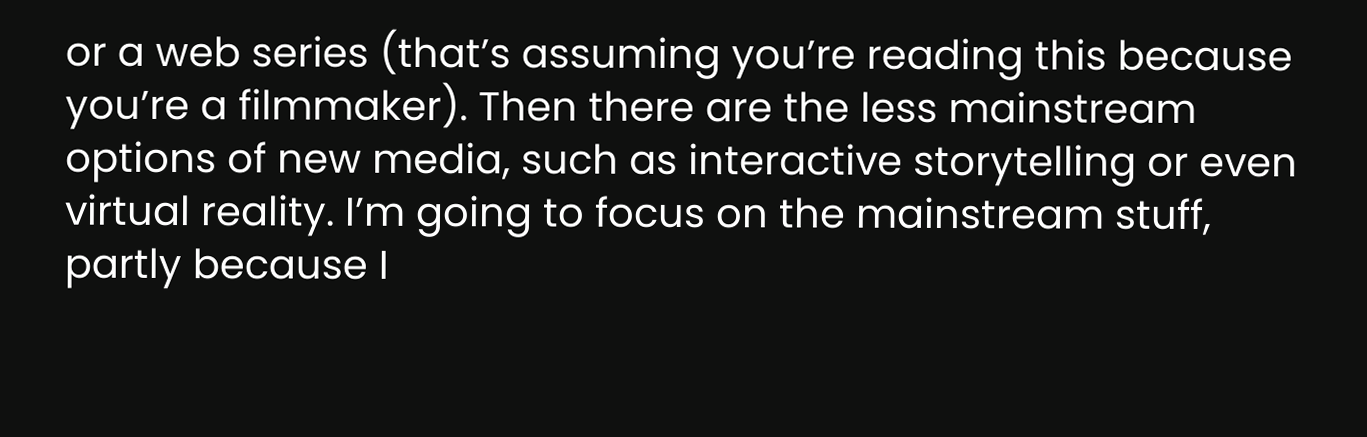or a web series (that’s assuming you’re reading this because you’re a filmmaker). Then there are the less mainstream options of new media, such as interactive storytelling or even virtual reality. I’m going to focus on the mainstream stuff, partly because I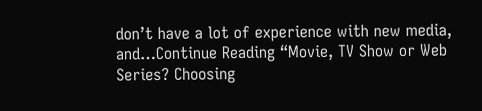don’t have a lot of experience with new media, and…Continue Reading “Movie, TV Show or Web Series? Choosing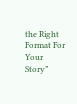the Right Format For Your Story”